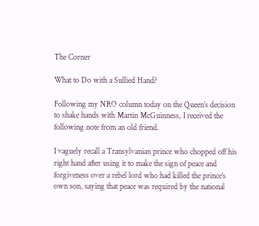The Corner

What to Do with a Sullied Hand?

Following my NRO column today on the Queen’s decision to shake hands with Martin McGuinness, I received the following note from an old friend.

I vaguely recall a Transylvanian prince who chopped off his right hand after using it to make the sign of peace and forgiveness over a rebel lord who had killed the prince’s own son, saying that peace was required by the national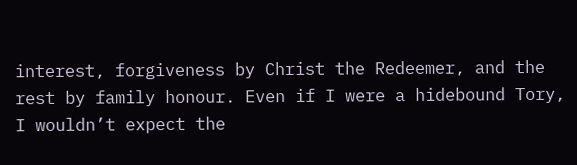interest, forgiveness by Christ the Redeemer, and the rest by family honour. Even if I were a hidebound Tory, I wouldn’t expect the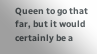Queen to go that far, but it would certainly be a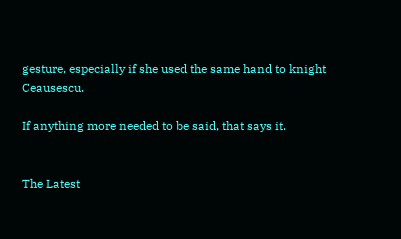gesture, especially if she used the same hand to knight Ceausescu.

If anything more needed to be said, that says it.


The Latest